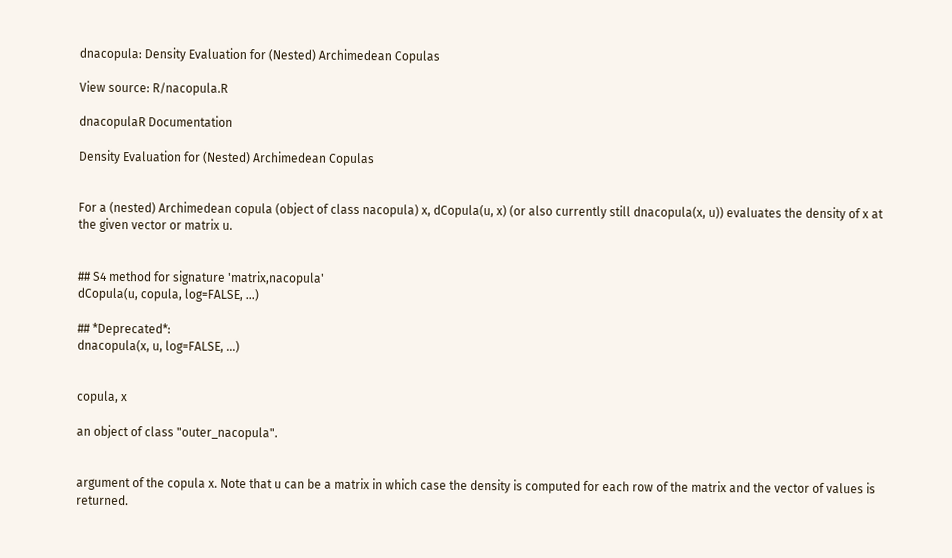dnacopula: Density Evaluation for (Nested) Archimedean Copulas

View source: R/nacopula.R

dnacopulaR Documentation

Density Evaluation for (Nested) Archimedean Copulas


For a (nested) Archimedean copula (object of class nacopula) x, dCopula(u, x) (or also currently still dnacopula(x, u)) evaluates the density of x at the given vector or matrix u.


## S4 method for signature 'matrix,nacopula'
dCopula(u, copula, log=FALSE, ...)

## *Deprecated*:
dnacopula(x, u, log=FALSE, ...)


copula, x

an object of class "outer_nacopula".


argument of the copula x. Note that u can be a matrix in which case the density is computed for each row of the matrix and the vector of values is returned.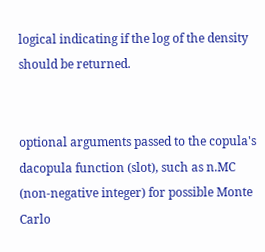logical indicating if the log of the density should be returned.


optional arguments passed to the copula's dacopula function (slot), such as n.MC (non-negative integer) for possible Monte Carlo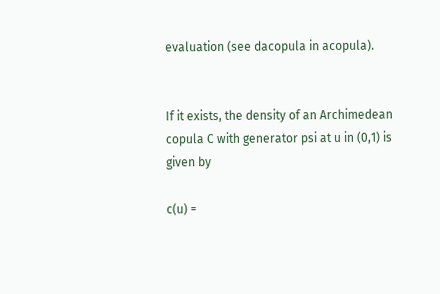evaluation (see dacopula in acopula).


If it exists, the density of an Archimedean copula C with generator psi at u in (0,1) is given by

c(u) =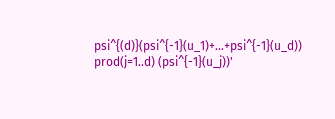psi^{(d)}(psi^{-1}(u_1)+...+psi^{-1}(u_d)) prod(j=1..d) (psi^{-1}(u_j))'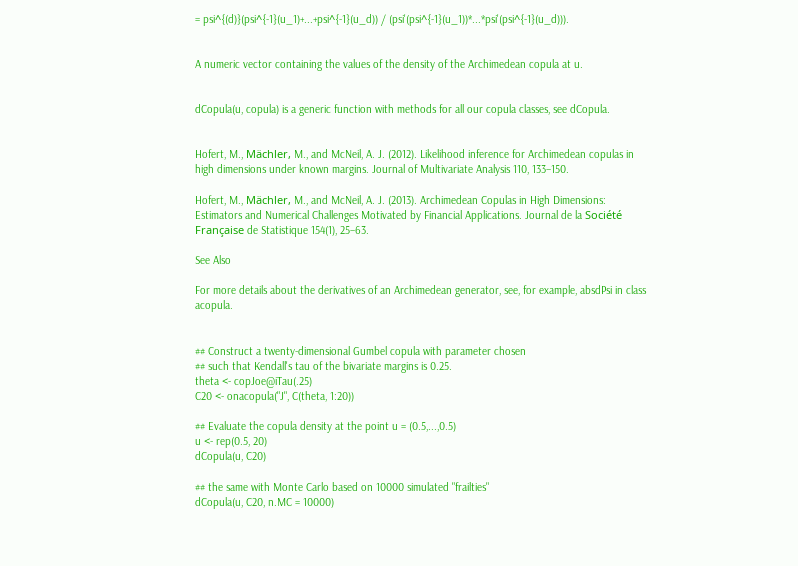= psi^{(d)}(psi^{-1}(u_1)+...+psi^{-1}(u_d)) / (psi'(psi^{-1}(u_1))*...*psi'(psi^{-1}(u_d))).


A numeric vector containing the values of the density of the Archimedean copula at u.


dCopula(u, copula) is a generic function with methods for all our copula classes, see dCopula.


Hofert, M., Mächler, M., and McNeil, A. J. (2012). Likelihood inference for Archimedean copulas in high dimensions under known margins. Journal of Multivariate Analysis 110, 133–150.

Hofert, M., Mächler, M., and McNeil, A. J. (2013). Archimedean Copulas in High Dimensions: Estimators and Numerical Challenges Motivated by Financial Applications. Journal de la Société Française de Statistique 154(1), 25–63.

See Also

For more details about the derivatives of an Archimedean generator, see, for example, absdPsi in class acopula.


## Construct a twenty-dimensional Gumbel copula with parameter chosen
## such that Kendall's tau of the bivariate margins is 0.25.
theta <- copJoe@iTau(.25)
C20 <- onacopula("J", C(theta, 1:20))

## Evaluate the copula density at the point u = (0.5,...,0.5)
u <- rep(0.5, 20)
dCopula(u, C20)

## the same with Monte Carlo based on 10000 simulated "frailties"
dCopula(u, C20, n.MC = 10000)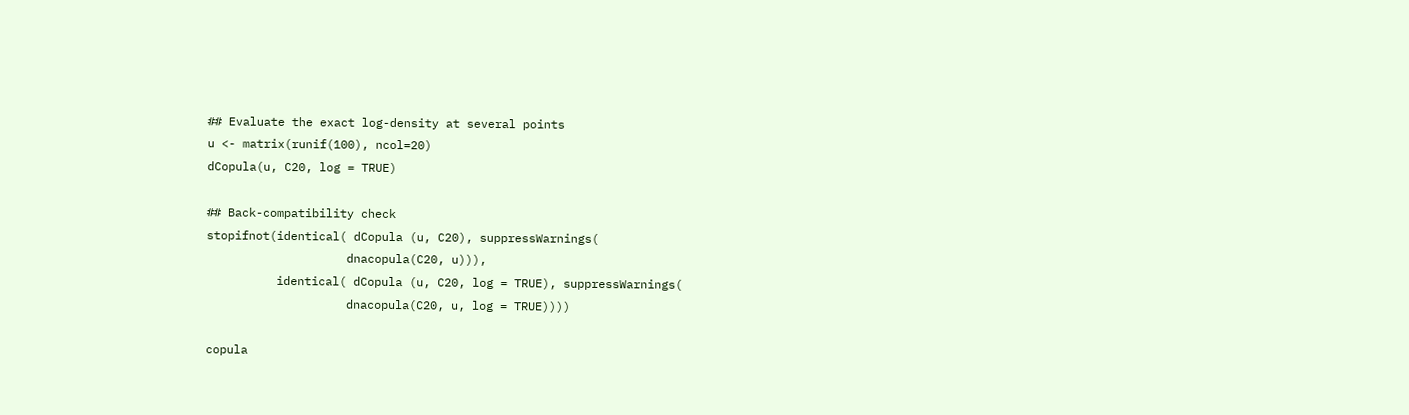## Evaluate the exact log-density at several points
u <- matrix(runif(100), ncol=20)
dCopula(u, C20, log = TRUE)

## Back-compatibility check
stopifnot(identical( dCopula (u, C20), suppressWarnings(
                    dnacopula(C20, u))),
          identical( dCopula (u, C20, log = TRUE), suppressWarnings(
                    dnacopula(C20, u, log = TRUE))))

copula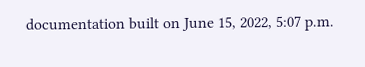documentation built on June 15, 2022, 5:07 p.m.